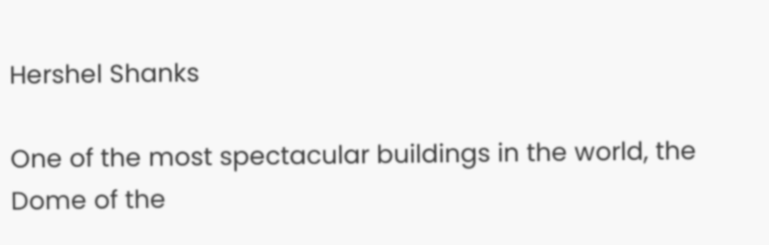Hershel Shanks

One of the most spectacular buildings in the world, the Dome of the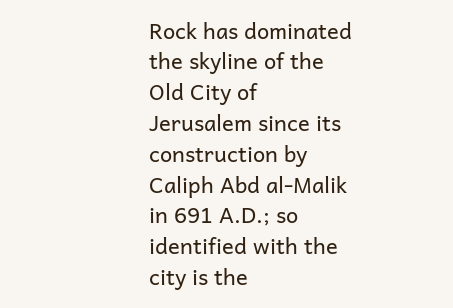Rock has dominated the skyline of the Old City of Jerusalem since its construction by Caliph Abd al-Malik in 691 A.D.; so identified with the city is the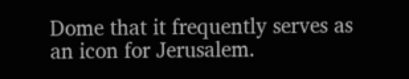Dome that it frequently serves as an icon for Jerusalem.